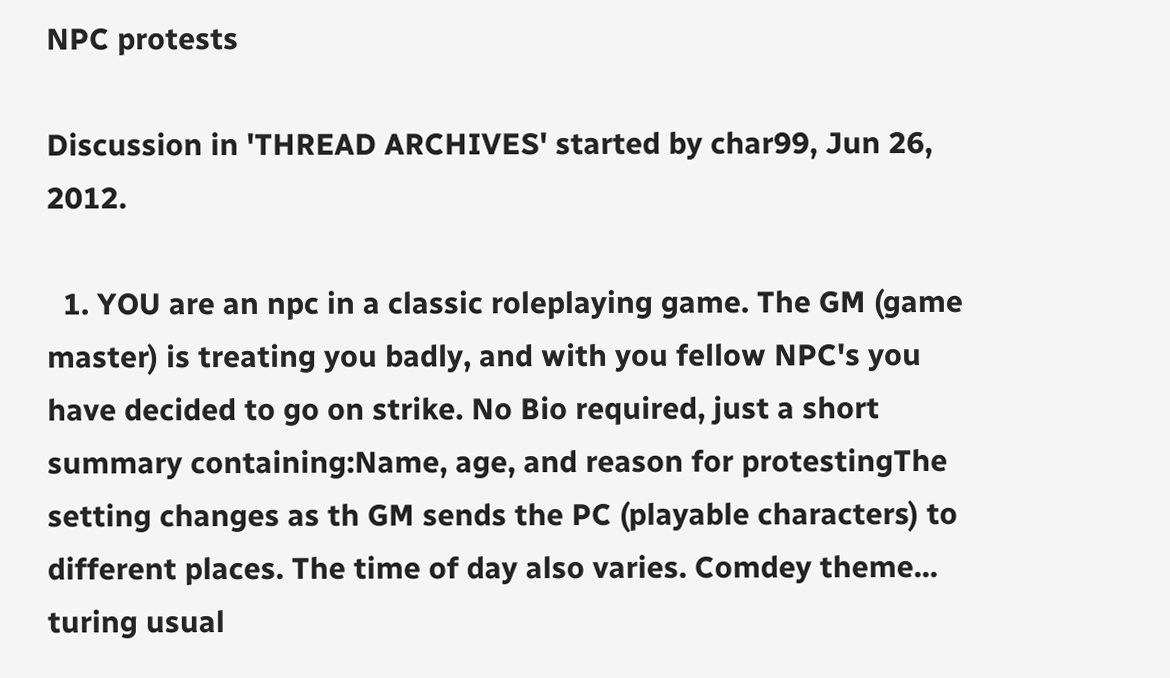NPC protests

Discussion in 'THREAD ARCHIVES' started by char99, Jun 26, 2012.

  1. YOU are an npc in a classic roleplaying game. The GM (game master) is treating you badly, and with you fellow NPC's you have decided to go on strike. No Bio required, just a short summary containing:Name, age, and reason for protestingThe setting changes as th GM sends the PC (playable characters) to different places. The time of day also varies. Comdey theme... turing usual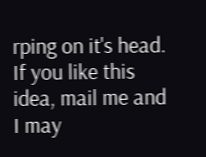rping on it's head. If you like this idea, mail me and I may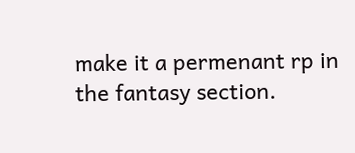make it a permenant rp in the fantasy section.